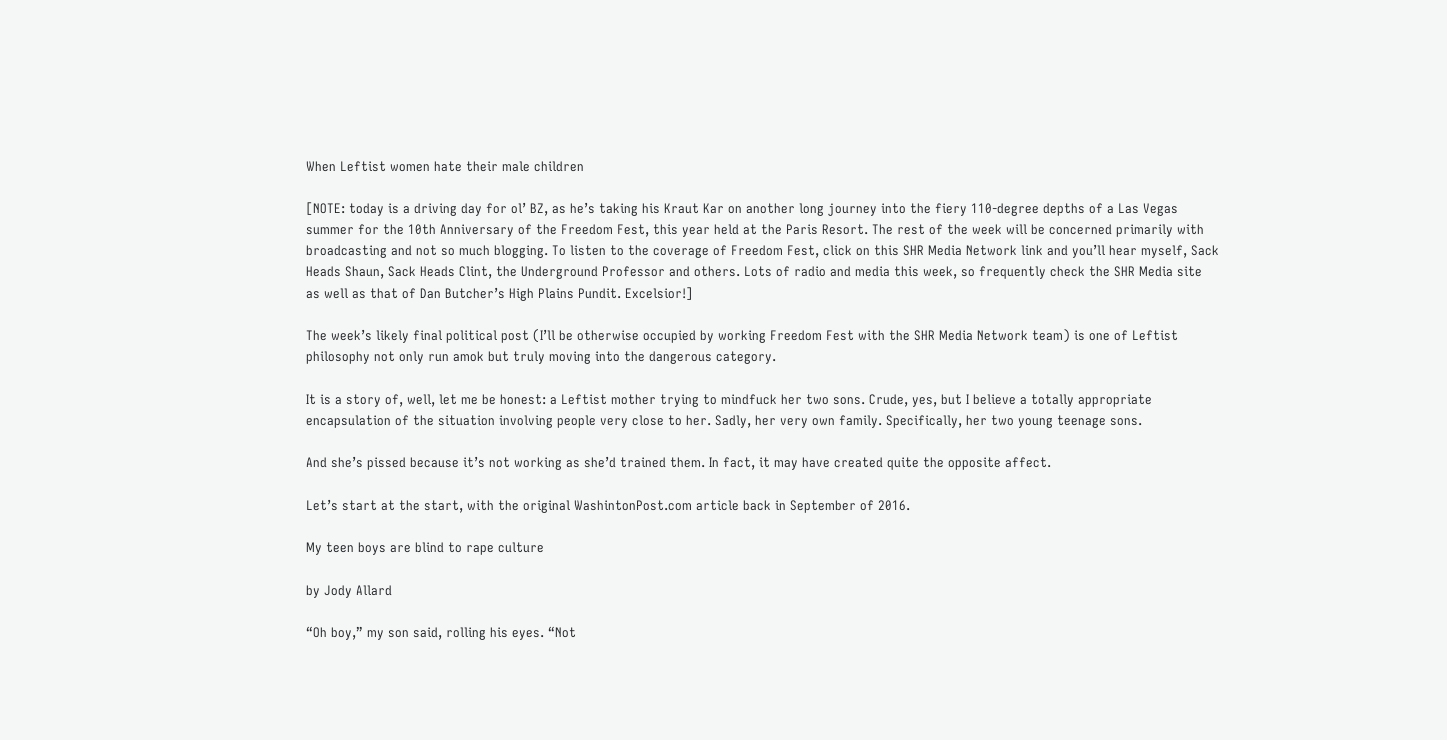When Leftist women hate their male children

[NOTE: today is a driving day for ol’ BZ, as he’s taking his Kraut Kar on another long journey into the fiery 110-degree depths of a Las Vegas summer for the 10th Anniversary of the Freedom Fest, this year held at the Paris Resort. The rest of the week will be concerned primarily with broadcasting and not so much blogging. To listen to the coverage of Freedom Fest, click on this SHR Media Network link and you’ll hear myself, Sack Heads Shaun, Sack Heads Clint, the Underground Professor and others. Lots of radio and media this week, so frequently check the SHR Media site as well as that of Dan Butcher’s High Plains Pundit. Excelsior!]

The week’s likely final political post (I’ll be otherwise occupied by working Freedom Fest with the SHR Media Network team) is one of Leftist philosophy not only run amok but truly moving into the dangerous category.

It is a story of, well, let me be honest: a Leftist mother trying to mindfuck her two sons. Crude, yes, but I believe a totally appropriate encapsulation of the situation involving people very close to her. Sadly, her very own family. Specifically, her two young teenage sons.

And she’s pissed because it’s not working as she’d trained them. In fact, it may have created quite the opposite affect.

Let’s start at the start, with the original WashintonPost.com article back in September of 2016.

My teen boys are blind to rape culture

by Jody Allard

“Oh boy,” my son said, rolling his eyes. “Not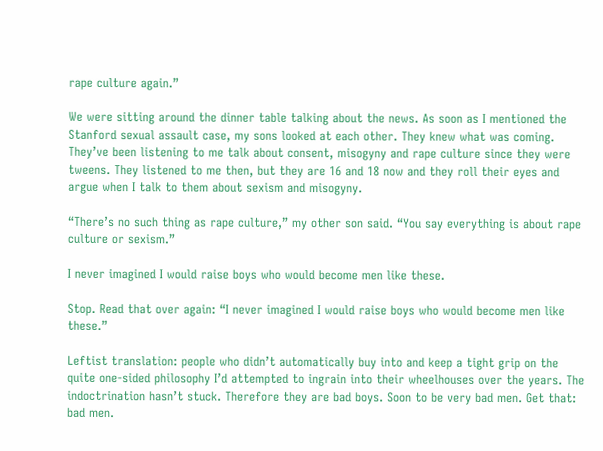rape culture again.”

We were sitting around the dinner table talking about the news. As soon as I mentioned the Stanford sexual assault case, my sons looked at each other. They knew what was coming. They’ve been listening to me talk about consent, misogyny and rape culture since they were tweens. They listened to me then, but they are 16 and 18 now and they roll their eyes and argue when I talk to them about sexism and misogyny.

“There’s no such thing as rape culture,” my other son said. “You say everything is about rape culture or sexism.”

I never imagined I would raise boys who would become men like these.

Stop. Read that over again: “I never imagined I would raise boys who would become men like these.”

Leftist translation: people who didn’t automatically buy into and keep a tight grip on the quite one-sided philosophy I’d attempted to ingrain into their wheelhouses over the years. The indoctrination hasn’t stuck. Therefore they are bad boys. Soon to be very bad men. Get that: bad men.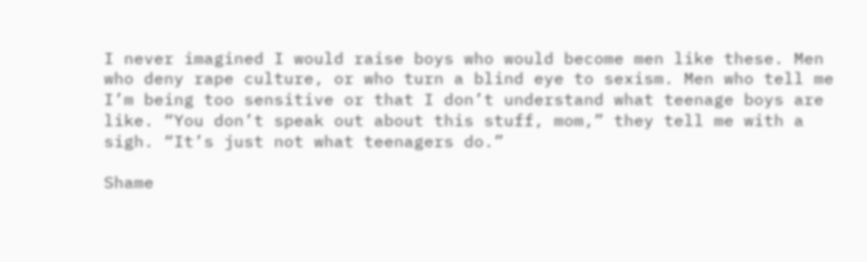I never imagined I would raise boys who would become men like these. Men who deny rape culture, or who turn a blind eye to sexism. Men who tell me I’m being too sensitive or that I don’t understand what teenage boys are like. “You don’t speak out about this stuff, mom,” they tell me with a sigh. “It’s just not what teenagers do.”

Shame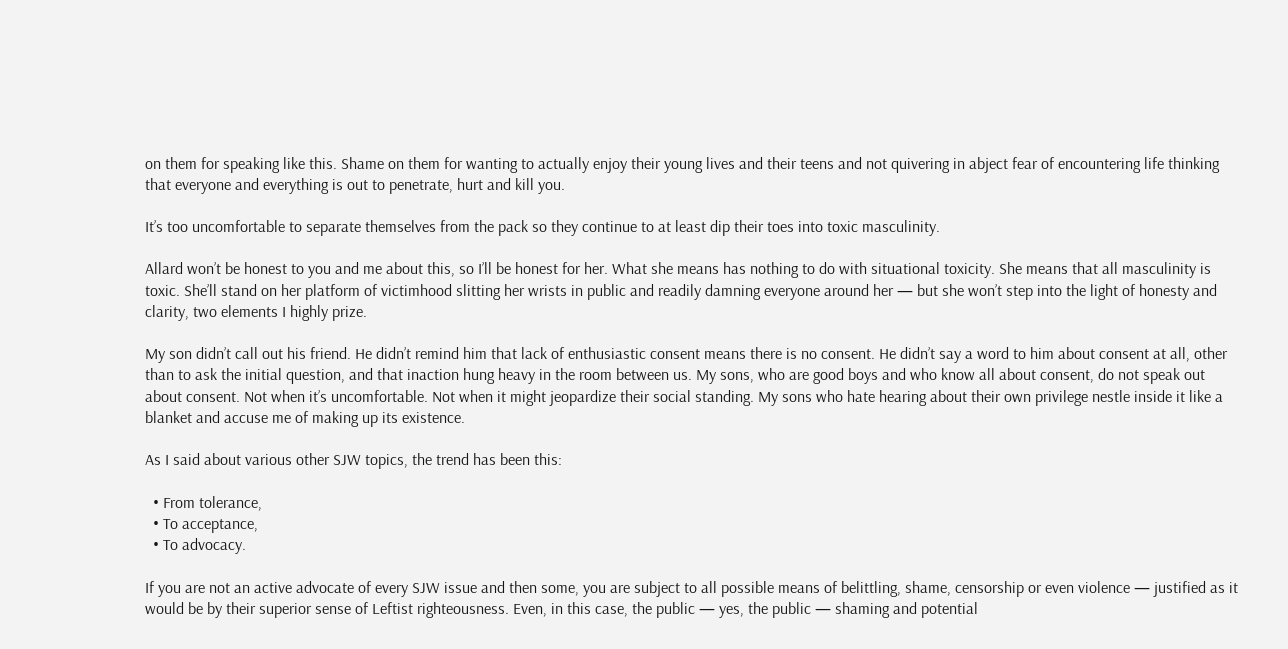on them for speaking like this. Shame on them for wanting to actually enjoy their young lives and their teens and not quivering in abject fear of encountering life thinking that everyone and everything is out to penetrate, hurt and kill you.

It’s too uncomfortable to separate themselves from the pack so they continue to at least dip their toes into toxic masculinity.

Allard won’t be honest to you and me about this, so I’ll be honest for her. What she means has nothing to do with situational toxicity. She means that all masculinity is toxic. She’ll stand on her platform of victimhood slitting her wrists in public and readily damning everyone around her — but she won’t step into the light of honesty and clarity, two elements I highly prize.

My son didn’t call out his friend. He didn’t remind him that lack of enthusiastic consent means there is no consent. He didn’t say a word to him about consent at all, other than to ask the initial question, and that inaction hung heavy in the room between us. My sons, who are good boys and who know all about consent, do not speak out about consent. Not when it’s uncomfortable. Not when it might jeopardize their social standing. My sons who hate hearing about their own privilege nestle inside it like a blanket and accuse me of making up its existence.

As I said about various other SJW topics, the trend has been this:

  • From tolerance,
  • To acceptance,
  • To advocacy.

If you are not an active advocate of every SJW issue and then some, you are subject to all possible means of belittling, shame, censorship or even violence — justified as it would be by their superior sense of Leftist righteousness. Even, in this case, the public — yes, the public — shaming and potential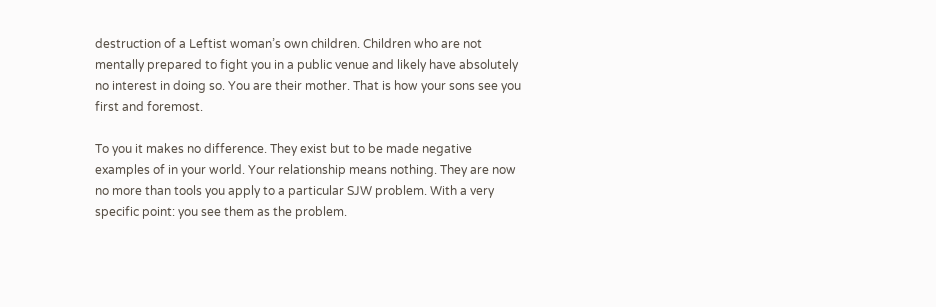destruction of a Leftist woman’s own children. Children who are not mentally prepared to fight you in a public venue and likely have absolutely no interest in doing so. You are their mother. That is how your sons see you first and foremost.

To you it makes no difference. They exist but to be made negative examples of in your world. Your relationship means nothing. They are now no more than tools you apply to a particular SJW problem. With a very specific point: you see them as the problem.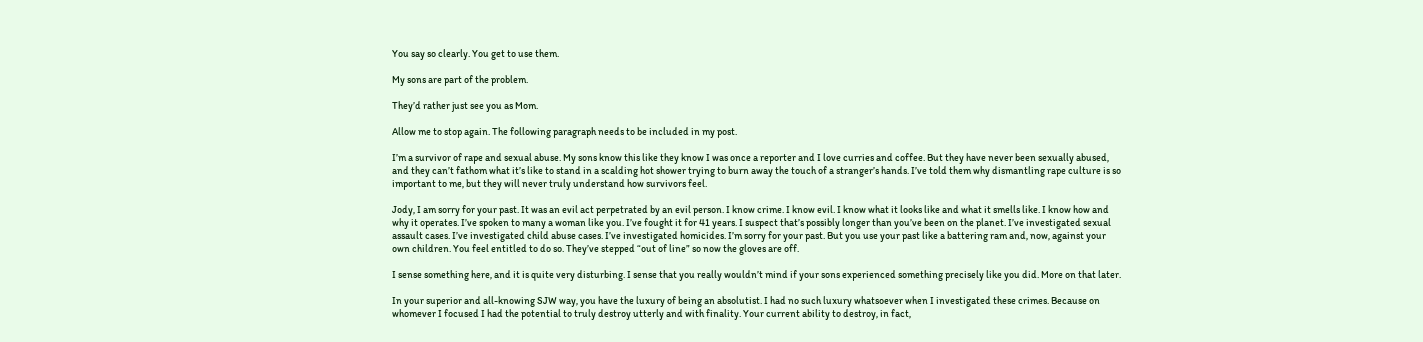You say so clearly. You get to use them.

My sons are part of the problem.

They’d rather just see you as Mom.

Allow me to stop again. The following paragraph needs to be included in my post.

I’m a survivor of rape and sexual abuse. My sons know this like they know I was once a reporter and I love curries and coffee. But they have never been sexually abused, and they can’t fathom what it’s like to stand in a scalding hot shower trying to burn away the touch of a stranger’s hands. I’ve told them why dismantling rape culture is so important to me, but they will never truly understand how survivors feel.

Jody, I am sorry for your past. It was an evil act perpetrated by an evil person. I know crime. I know evil. I know what it looks like and what it smells like. I know how and why it operates. I’ve spoken to many a woman like you. I’ve fought it for 41 years. I suspect that’s possibly longer than you’ve been on the planet. I’ve investigated sexual assault cases. I’ve investigated child abuse cases. I’ve investigated homicides. I’m sorry for your past. But you use your past like a battering ram and, now, against your own children. You feel entitled to do so. They’ve stepped “out of line” so now the gloves are off.

I sense something here, and it is quite very disturbing. I sense that you really wouldn’t mind if your sons experienced something precisely like you did. More on that later.

In your superior and all-knowing SJW way, you have the luxury of being an absolutist. I had no such luxury whatsoever when I investigated these crimes. Because on whomever I focused I had the potential to truly destroy utterly and with finality. Your current ability to destroy, in fact,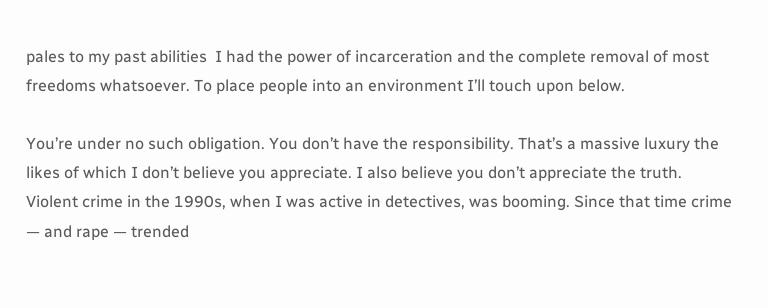pales to my past abilities  I had the power of incarceration and the complete removal of most freedoms whatsoever. To place people into an environment I’ll touch upon below.

You’re under no such obligation. You don’t have the responsibility. That’s a massive luxury the likes of which I don’t believe you appreciate. I also believe you don’t appreciate the truth. Violent crime in the 1990s, when I was active in detectives, was booming. Since that time crime — and rape — trended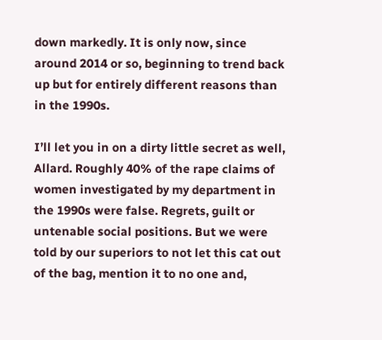down markedly. It is only now, since around 2014 or so, beginning to trend back up but for entirely different reasons than in the 1990s.

I’ll let you in on a dirty little secret as well, Allard. Roughly 40% of the rape claims of women investigated by my department in the 1990s were false. Regrets, guilt or untenable social positions. But we were told by our superiors to not let this cat out of the bag, mention it to no one and,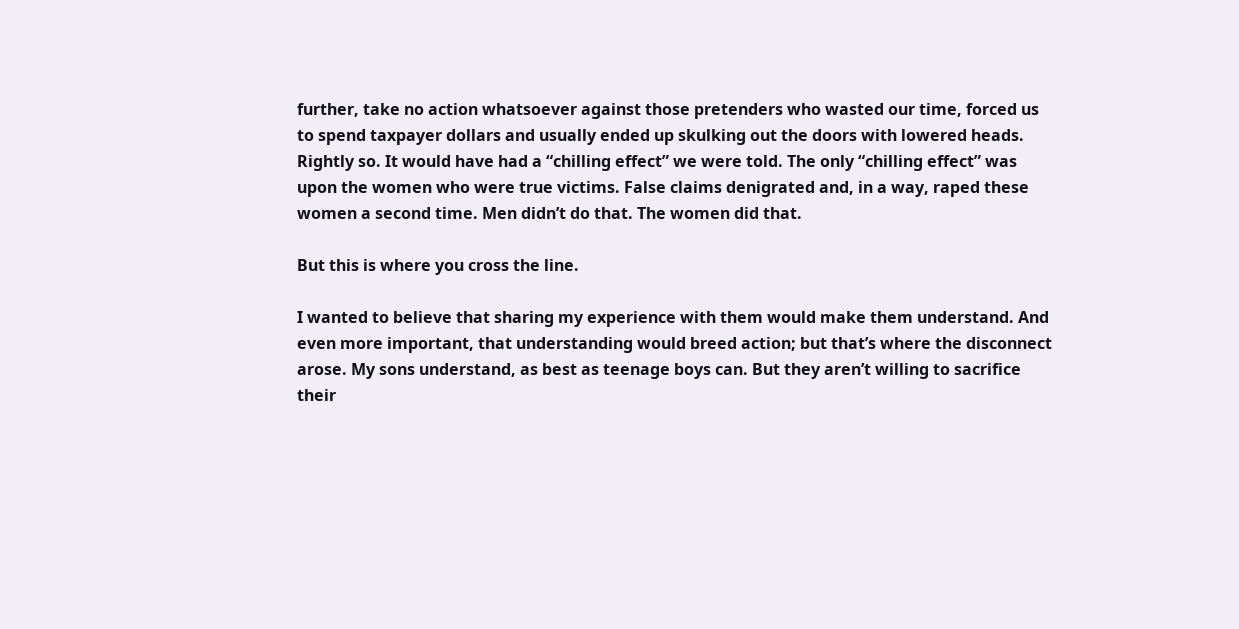further, take no action whatsoever against those pretenders who wasted our time, forced us to spend taxpayer dollars and usually ended up skulking out the doors with lowered heads. Rightly so. It would have had a “chilling effect” we were told. The only “chilling effect” was upon the women who were true victims. False claims denigrated and, in a way, raped these women a second time. Men didn’t do that. The women did that.

But this is where you cross the line.

I wanted to believe that sharing my experience with them would make them understand. And even more important, that understanding would breed action; but that’s where the disconnect arose. My sons understand, as best as teenage boys can. But they aren’t willing to sacrifice their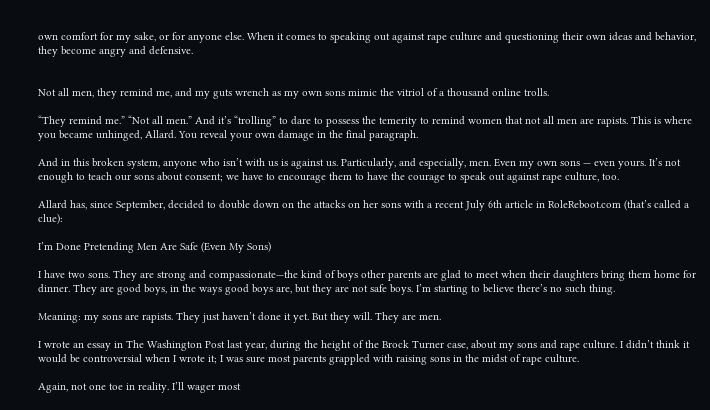own comfort for my sake, or for anyone else. When it comes to speaking out against rape culture and questioning their own ideas and behavior, they become angry and defensive.


Not all men, they remind me, and my guts wrench as my own sons mimic the vitriol of a thousand online trolls.

“They remind me.” “Not all men.” And it’s “trolling” to dare to possess the temerity to remind women that not all men are rapists. This is where you became unhinged, Allard. You reveal your own damage in the final paragraph.

And in this broken system, anyone who isn’t with us is against us. Particularly, and especially, men. Even my own sons — even yours. It’s not enough to teach our sons about consent; we have to encourage them to have the courage to speak out against rape culture, too.

Allard has, since September, decided to double down on the attacks on her sons with a recent July 6th article in RoleReboot.com (that’s called a clue):

I’m Done Pretending Men Are Safe (Even My Sons)

I have two sons. They are strong and compassionate—the kind of boys other parents are glad to meet when their daughters bring them home for dinner. They are good boys, in the ways good boys are, but they are not safe boys. I’m starting to believe there’s no such thing.

Meaning: my sons are rapists. They just haven’t done it yet. But they will. They are men.

I wrote an essay in The Washington Post last year, during the height of the Brock Turner case, about my sons and rape culture. I didn’t think it would be controversial when I wrote it; I was sure most parents grappled with raising sons in the midst of rape culture.

Again, not one toe in reality. I’ll wager most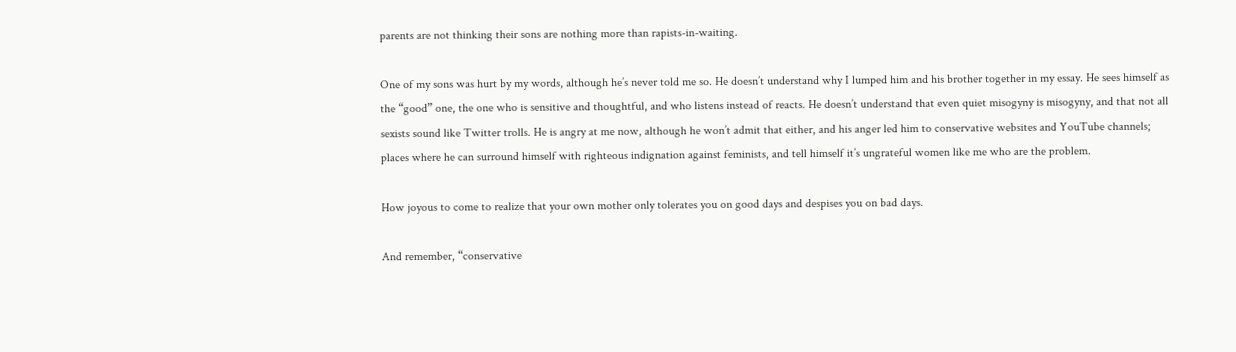parents are not thinking their sons are nothing more than rapists-in-waiting.

One of my sons was hurt by my words, although he’s never told me so. He doesn’t understand why I lumped him and his brother together in my essay. He sees himself as the “good” one, the one who is sensitive and thoughtful, and who listens instead of reacts. He doesn’t understand that even quiet misogyny is misogyny, and that not all sexists sound like Twitter trolls. He is angry at me now, although he won’t admit that either, and his anger led him to conservative websites and YouTube channels; places where he can surround himself with righteous indignation against feminists, and tell himself it’s ungrateful women like me who are the problem.

How joyous to come to realize that your own mother only tolerates you on good days and despises you on bad days.

And remember, “conservative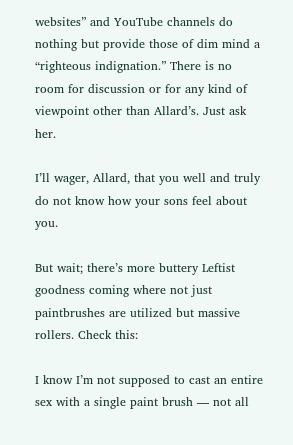websites” and YouTube channels do nothing but provide those of dim mind a “righteous indignation.” There is no room for discussion or for any kind of viewpoint other than Allard’s. Just ask her.

I’ll wager, Allard, that you well and truly do not know how your sons feel about you.

But wait; there’s more buttery Leftist goodness coming where not just paintbrushes are utilized but massive rollers. Check this:

I know I’m not supposed to cast an entire sex with a single paint brush — not all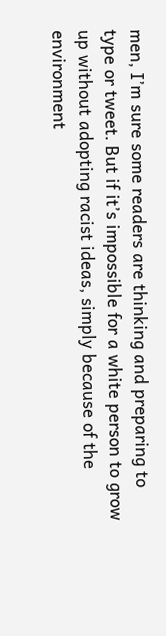men, I’m sure some readers are thinking and preparing to type or tweet. But if it’s impossible for a white person to grow up without adopting racist ideas, simply because of the environment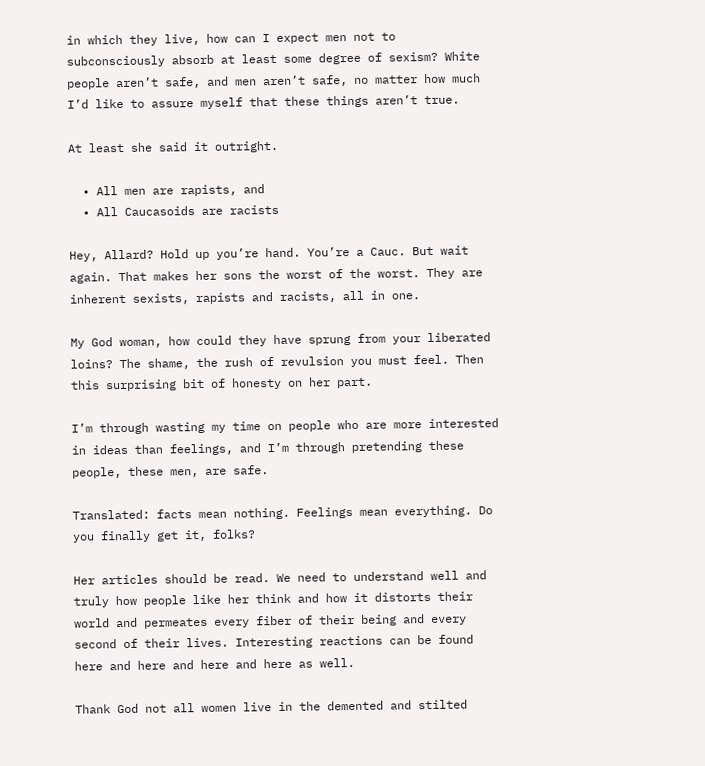in which they live, how can I expect men not to subconsciously absorb at least some degree of sexism? White people aren’t safe, and men aren’t safe, no matter how much I’d like to assure myself that these things aren’t true.

At least she said it outright.

  • All men are rapists, and
  • All Caucasoids are racists

Hey, Allard? Hold up you’re hand. You’re a Cauc. But wait again. That makes her sons the worst of the worst. They are inherent sexists, rapists and racists, all in one.

My God woman, how could they have sprung from your liberated loins? The shame, the rush of revulsion you must feel. Then this surprising bit of honesty on her part.

I’m through wasting my time on people who are more interested in ideas than feelings, and I’m through pretending these people, these men, are safe.

Translated: facts mean nothing. Feelings mean everything. Do you finally get it, folks?

Her articles should be read. We need to understand well and truly how people like her think and how it distorts their world and permeates every fiber of their being and every second of their lives. Interesting reactions can be found here and here and here and here as well.

Thank God not all women live in the demented and stilted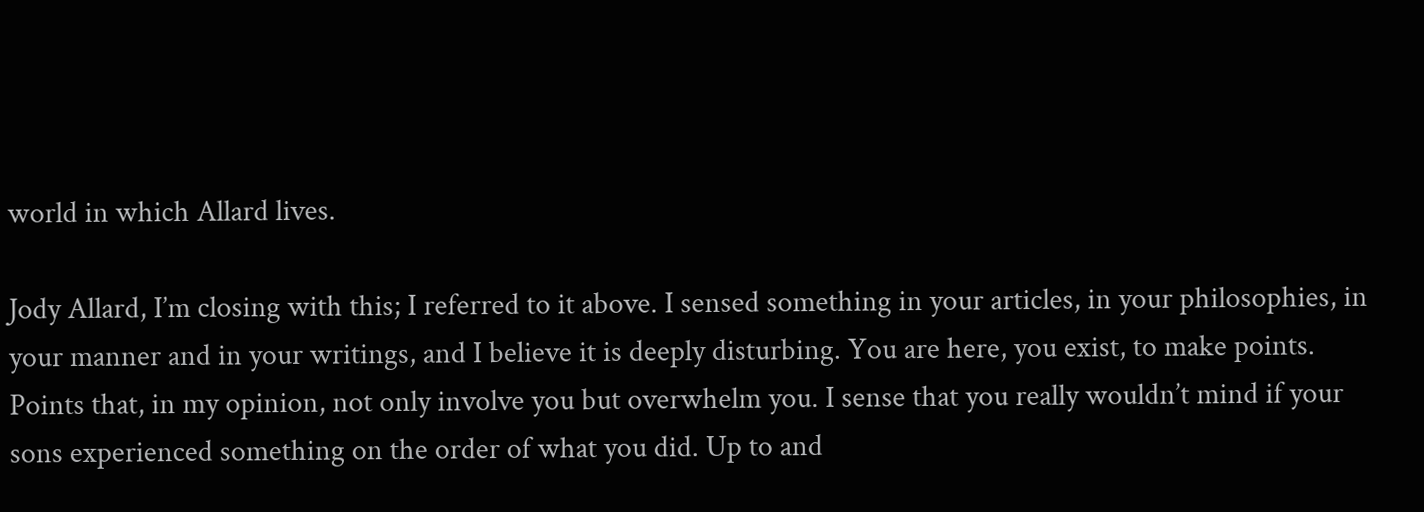world in which Allard lives.

Jody Allard, I’m closing with this; I referred to it above. I sensed something in your articles, in your philosophies, in your manner and in your writings, and I believe it is deeply disturbing. You are here, you exist, to make points. Points that, in my opinion, not only involve you but overwhelm you. I sense that you really wouldn’t mind if your sons experienced something on the order of what you did. Up to and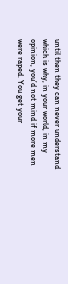until then they can never understand which is why, in your world, in my opinion, you’d not mind if more men were raped. You get your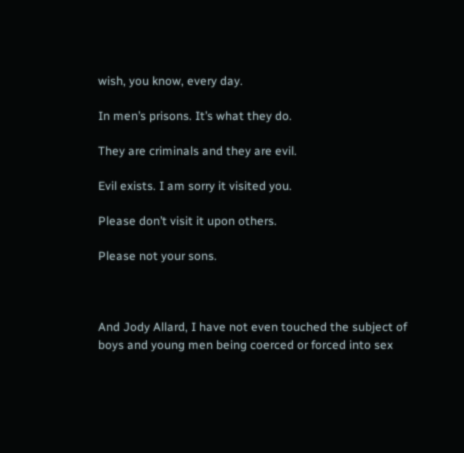wish, you know, every day.

In men’s prisons. It’s what they do.

They are criminals and they are evil.

Evil exists. I am sorry it visited you.

Please don’t visit it upon others.

Please not your sons.



And Jody Allard, I have not even touched the subject of boys and young men being coerced or forced into sex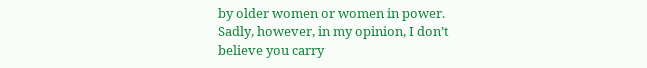by older women or women in power. Sadly, however, in my opinion, I don’t believe you carry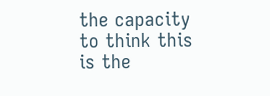the capacity to think this is the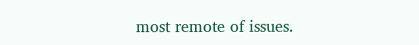most remote of issues.